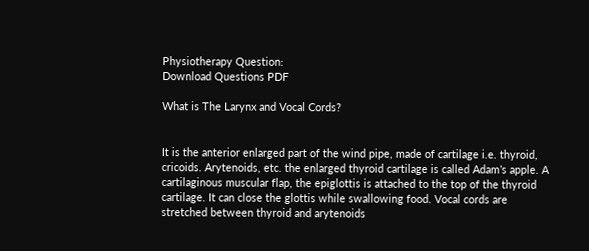Physiotherapy Question:
Download Questions PDF

What is The Larynx and Vocal Cords?


It is the anterior enlarged part of the wind pipe, made of cartilage i.e. thyroid, cricoids. Arytenoids, etc. the enlarged thyroid cartilage is called Adam’s apple. A cartilaginous muscular flap, the epiglottis is attached to the top of the thyroid cartilage. It can close the glottis while swallowing food. Vocal cords are stretched between thyroid and arytenoids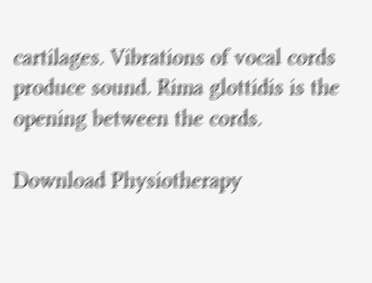cartilages. Vibrations of vocal cords produce sound. Rima glottidis is the opening between the cords.

Download Physiotherapy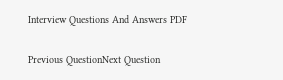Interview Questions And Answers PDF

Previous QuestionNext Question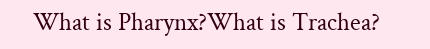What is Pharynx?What is Trachea?